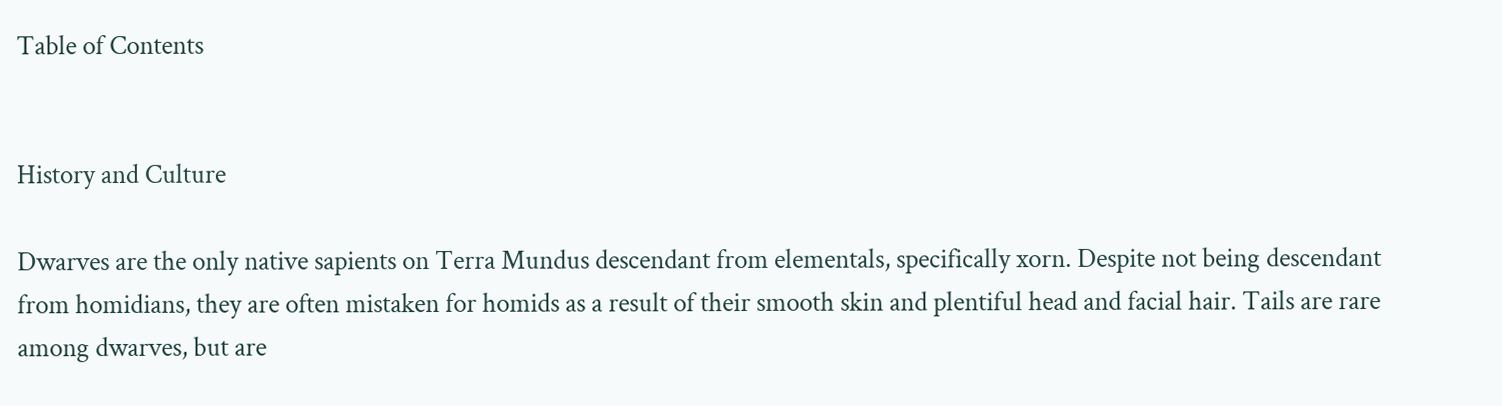Table of Contents


History and Culture

Dwarves are the only native sapients on Terra Mundus descendant from elementals, specifically xorn. Despite not being descendant from homidians, they are often mistaken for homids as a result of their smooth skin and plentiful head and facial hair. Tails are rare among dwarves, but are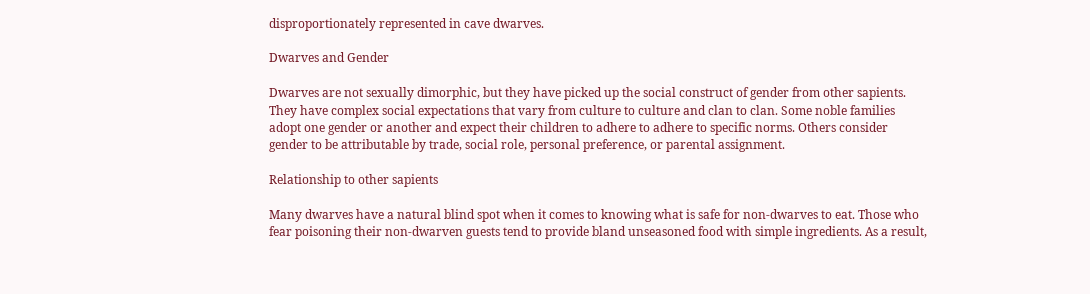disproportionately represented in cave dwarves.

Dwarves and Gender

Dwarves are not sexually dimorphic, but they have picked up the social construct of gender from other sapients. They have complex social expectations that vary from culture to culture and clan to clan. Some noble families adopt one gender or another and expect their children to adhere to adhere to specific norms. Others consider gender to be attributable by trade, social role, personal preference, or parental assignment.

Relationship to other sapients

Many dwarves have a natural blind spot when it comes to knowing what is safe for non-dwarves to eat. Those who fear poisoning their non-dwarven guests tend to provide bland unseasoned food with simple ingredients. As a result,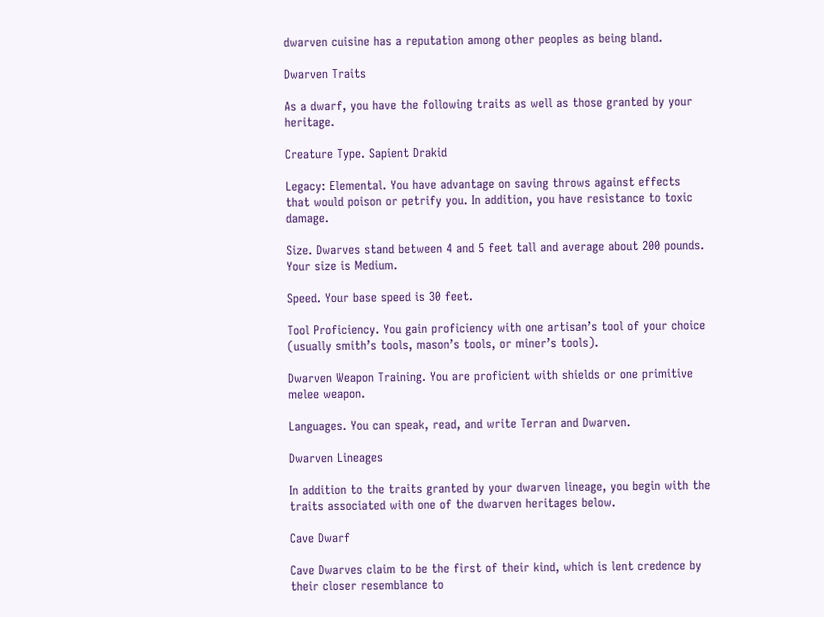dwarven cuisine has a reputation among other peoples as being bland.

Dwarven Traits

As a dwarf, you have the following traits as well as those granted by your heritage.

Creature Type. Sapient Drakid

Legacy: Elemental. You have advantage on saving throws against effects that would poison or petrify you. In addition, you have resistance to toxic damage.

Size. Dwarves stand between 4 and 5 feet tall and average about 200 pounds. Your size is Medium.

Speed. Your base speed is 30 feet.

Tool Proficiency. You gain proficiency with one artisan’s tool of your choice (usually smith’s tools, mason’s tools, or miner’s tools).

Dwarven Weapon Training. You are proficient with shields or one primitive melee weapon.

Languages. You can speak, read, and write Terran and Dwarven.

Dwarven Lineages

In addition to the traits granted by your dwarven lineage, you begin with the traits associated with one of the dwarven heritages below.

Cave Dwarf

Cave Dwarves claim to be the first of their kind, which is lent credence by their closer resemblance to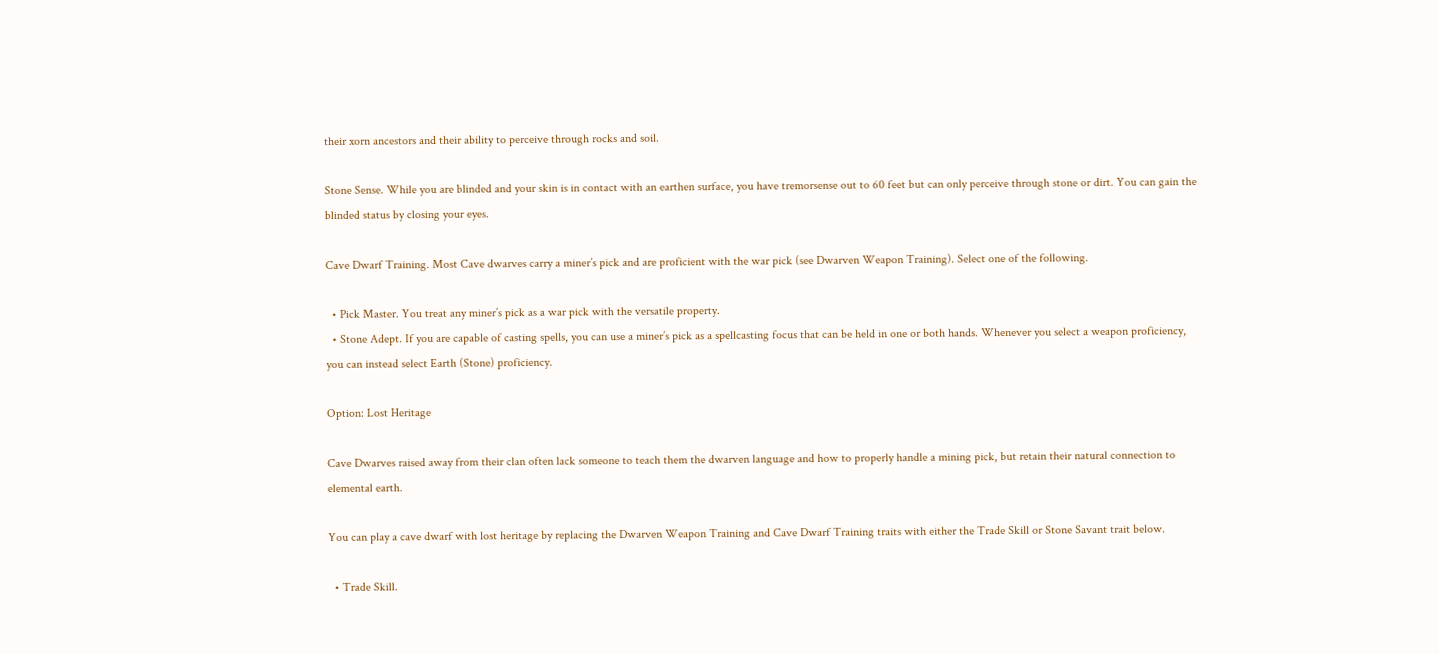their xorn ancestors and their ability to perceive through rocks and soil.

Stone Sense. While you are blinded and your skin is in contact with an earthen surface, you have tremorsense out to 60 feet but can only perceive through stone or dirt. You can gain the blinded status by closing your eyes.

Cave Dwarf Training. Most Cave dwarves carry a miner’s pick and are proficient with the war pick (see Dwarven Weapon Training). Select one of the following.

  • Pick Master. You treat any miner’s pick as a war pick with the versatile property.
  • Stone Adept. If you are capable of casting spells, you can use a miner’s pick as a spellcasting focus that can be held in one or both hands. Whenever you select a weapon proficiency, you can instead select Earth (Stone) proficiency.

Option: Lost Heritage

Cave Dwarves raised away from their clan often lack someone to teach them the dwarven language and how to properly handle a mining pick, but retain their natural connection to elemental earth.

You can play a cave dwarf with lost heritage by replacing the Dwarven Weapon Training and Cave Dwarf Training traits with either the Trade Skill or Stone Savant trait below.

  • Trade Skill.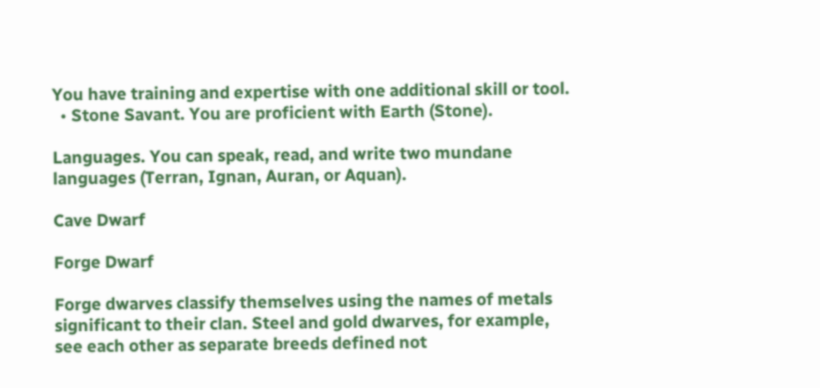You have training and expertise with one additional skill or tool.
  • Stone Savant. You are proficient with Earth (Stone).

Languages. You can speak, read, and write two mundane languages (Terran, Ignan, Auran, or Aquan).

Cave Dwarf

Forge Dwarf

Forge dwarves classify themselves using the names of metals significant to their clan. Steel and gold dwarves, for example, see each other as separate breeds defined not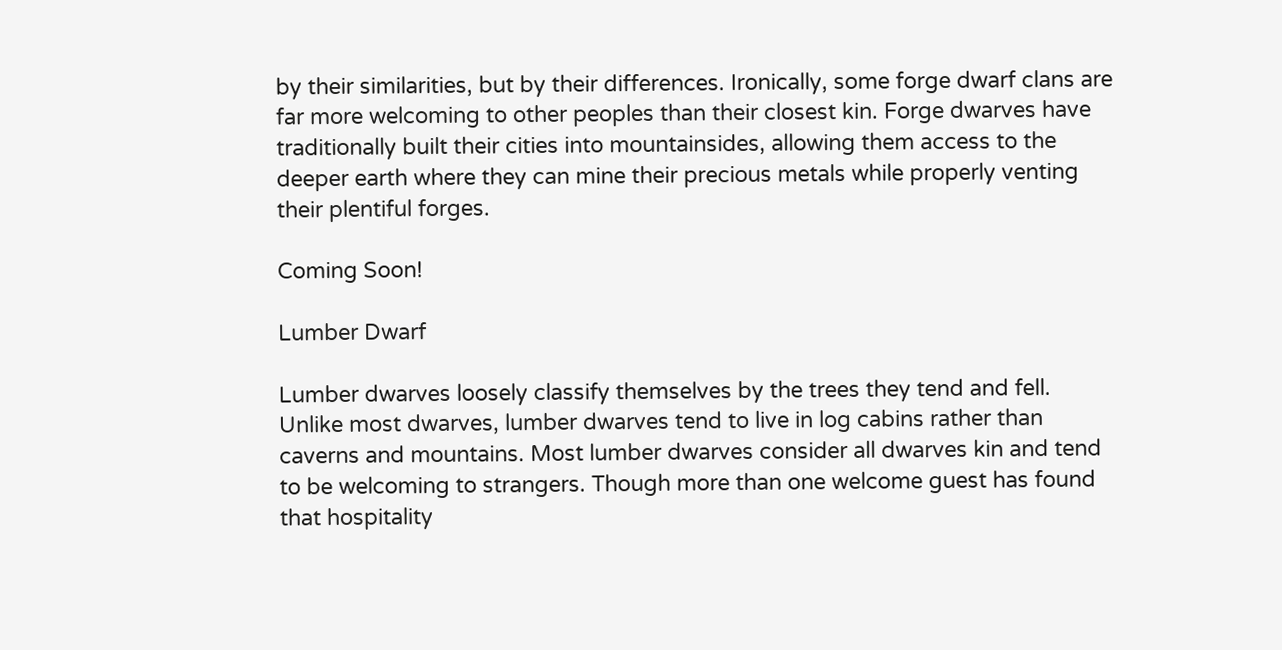by their similarities, but by their differences. Ironically, some forge dwarf clans are far more welcoming to other peoples than their closest kin. Forge dwarves have traditionally built their cities into mountainsides, allowing them access to the deeper earth where they can mine their precious metals while properly venting their plentiful forges.

Coming Soon!

Lumber Dwarf

Lumber dwarves loosely classify themselves by the trees they tend and fell. Unlike most dwarves, lumber dwarves tend to live in log cabins rather than caverns and mountains. Most lumber dwarves consider all dwarves kin and tend to be welcoming to strangers. Though more than one welcome guest has found that hospitality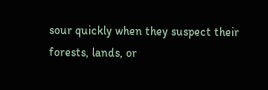sour quickly when they suspect their forests, lands, or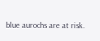blue aurochs are at risk.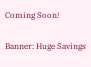Coming Soon!

Banner: Huge Savings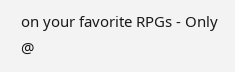on your favorite RPGs - Only @